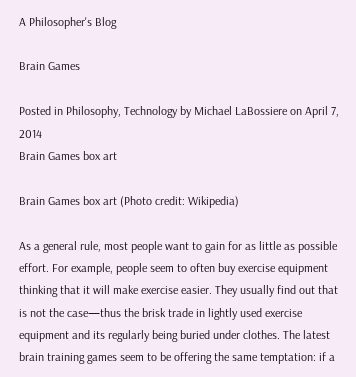A Philosopher's Blog

Brain Games

Posted in Philosophy, Technology by Michael LaBossiere on April 7, 2014
Brain Games box art

Brain Games box art (Photo credit: Wikipedia)

As a general rule, most people want to gain for as little as possible effort. For example, people seem to often buy exercise equipment thinking that it will make exercise easier. They usually find out that is not the case—thus the brisk trade in lightly used exercise equipment and its regularly being buried under clothes. The latest brain training games seem to be offering the same temptation: if a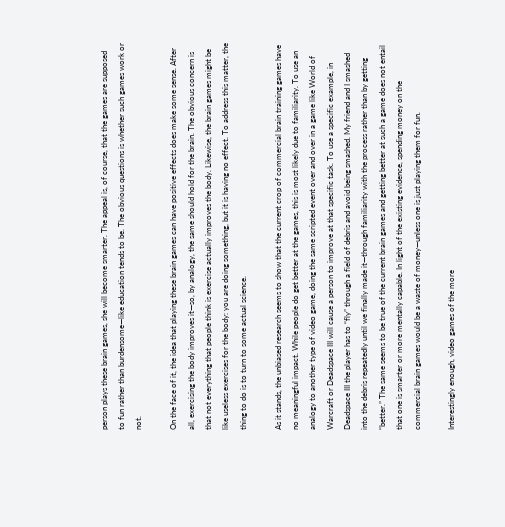person plays these brain games, she will become smarter. The appeal is, of course, that the games are supposed to fun rather than burdensome—like education tends to be. The obvious questions is whether such games work or not.

On the face of it, the idea that playing these brain games can have positive effects does make some sense. After all, exercising the body improves it—so, by analogy, the same should hold for the brain. The obvious concern is that not everything that people think is exercise actually improves the body. Likewise, the brain games might be like useless exercises for the body: you are doing something, but it is having no effect. To address this matter, the thing to do is to turn to some actual science.

As it stands, the unbiased research seems to show that the current crop of commercial brain training games have no meaningful impact. While people do get better at the games, this is most likely due to familiarity. To use an analogy to another type of video game, doing the same scripted event over and over in a game like World of Warcraft or Deadspace III will cause a person to improve at that specific task. To use a specific example, in Deadspace III the player has to “fly” through a field of debris and avoid being smashed. My friend and I smashed into the debris repeatedly until we finally made it—through familiarity with the process rather than by getting “better.” The same seems to be true of the current brain games and getting better at such a game does not entail that one is smarter or more mentally capable. In light of the existing evidence, spending money on the commercial brain games would be a waste of money—unless one is just playing them for fun.

Interestingly enough, video games of the more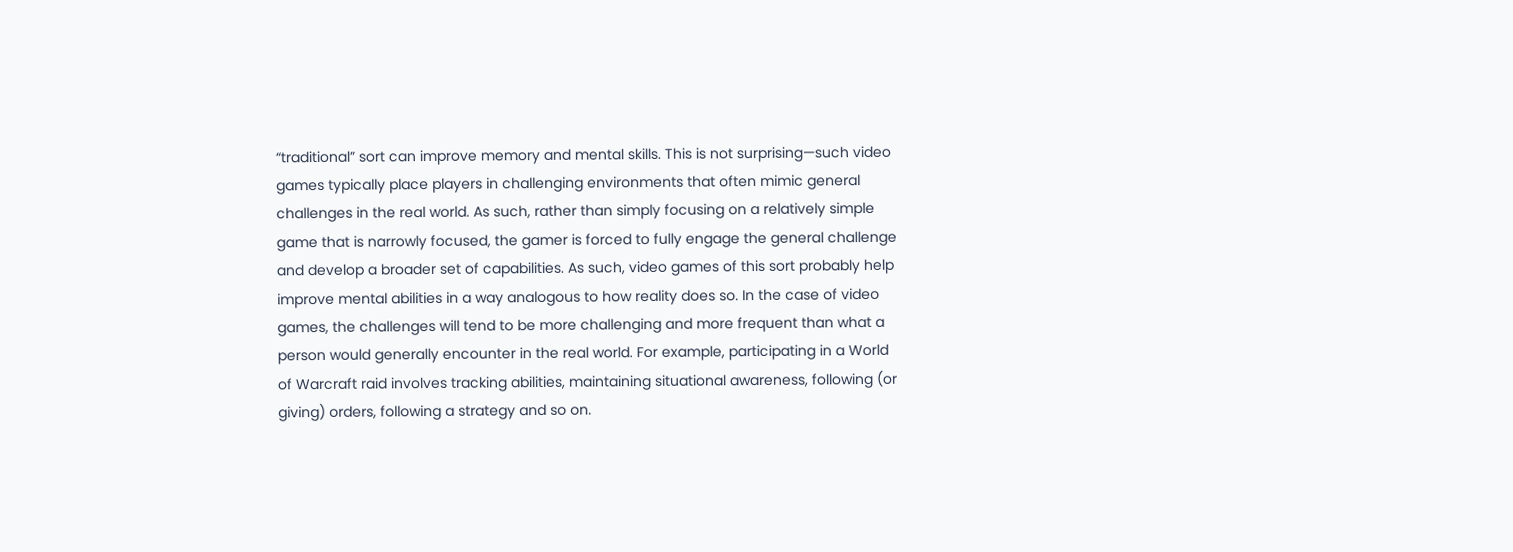“traditional” sort can improve memory and mental skills. This is not surprising—such video games typically place players in challenging environments that often mimic general challenges in the real world. As such, rather than simply focusing on a relatively simple game that is narrowly focused, the gamer is forced to fully engage the general challenge and develop a broader set of capabilities. As such, video games of this sort probably help improve mental abilities in a way analogous to how reality does so. In the case of video games, the challenges will tend to be more challenging and more frequent than what a person would generally encounter in the real world. For example, participating in a World of Warcraft raid involves tracking abilities, maintaining situational awareness, following (or giving) orders, following a strategy and so on.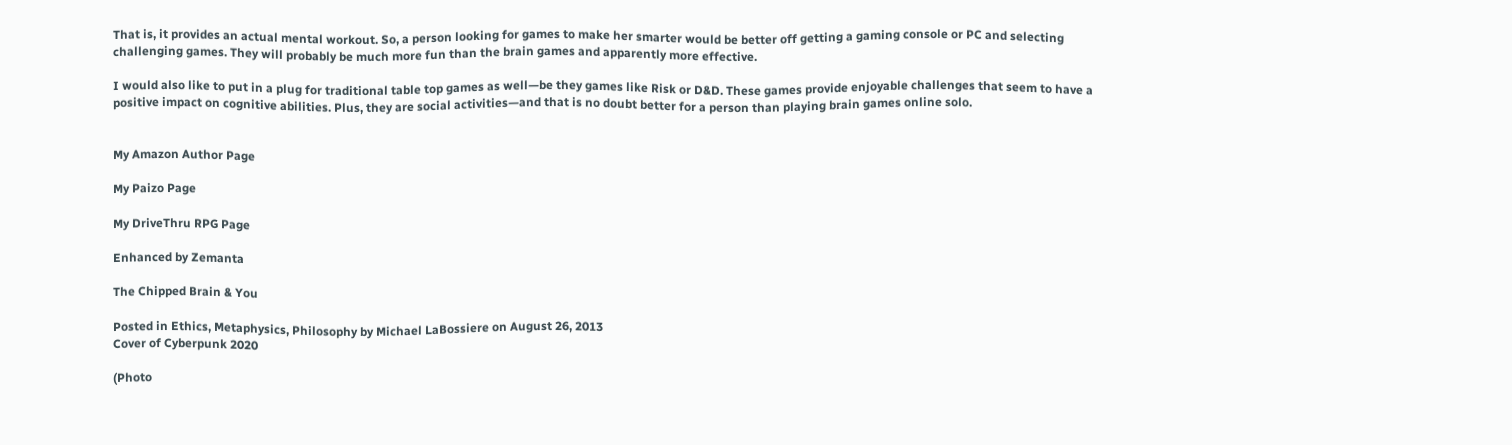That is, it provides an actual mental workout. So, a person looking for games to make her smarter would be better off getting a gaming console or PC and selecting challenging games. They will probably be much more fun than the brain games and apparently more effective.

I would also like to put in a plug for traditional table top games as well—be they games like Risk or D&D. These games provide enjoyable challenges that seem to have a positive impact on cognitive abilities. Plus, they are social activities—and that is no doubt better for a person than playing brain games online solo.


My Amazon Author Page

My Paizo Page

My DriveThru RPG Page

Enhanced by Zemanta

The Chipped Brain & You

Posted in Ethics, Metaphysics, Philosophy by Michael LaBossiere on August 26, 2013
Cover of Cyberpunk 2020

(Photo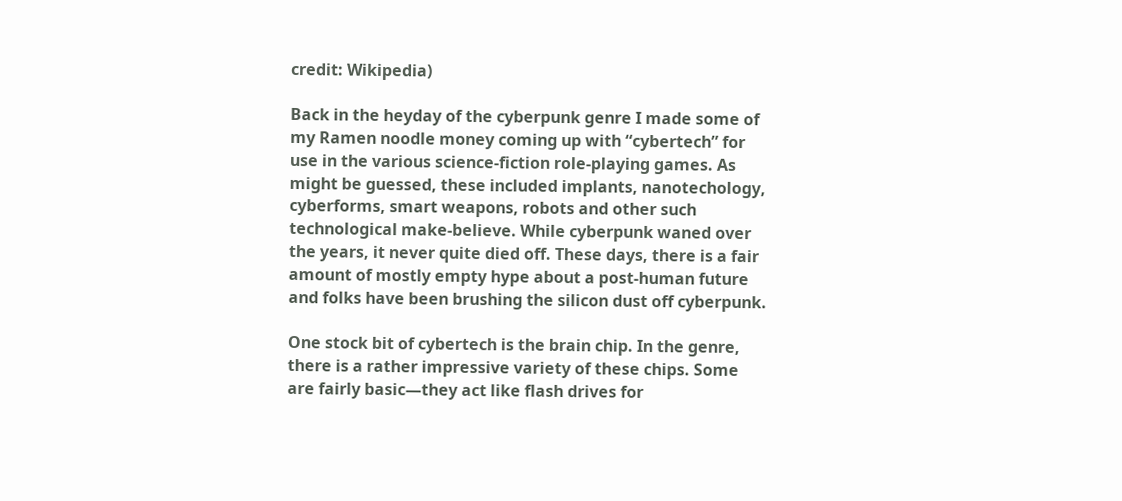credit: Wikipedia)

Back in the heyday of the cyberpunk genre I made some of my Ramen noodle money coming up with “cybertech” for use in the various science-fiction role-playing games. As might be guessed, these included implants, nanotechology, cyberforms, smart weapons, robots and other such technological make-believe. While cyberpunk waned over the years, it never quite died off. These days, there is a fair amount of mostly empty hype about a post-human future and folks have been brushing the silicon dust off cyberpunk.

One stock bit of cybertech is the brain chip. In the genre, there is a rather impressive variety of these chips. Some are fairly basic—they act like flash drives for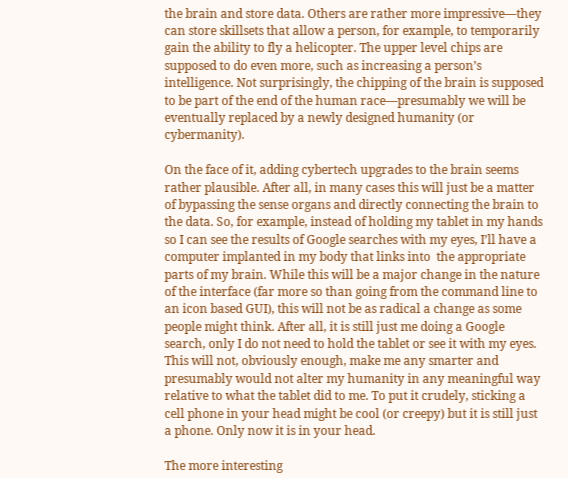the brain and store data. Others are rather more impressive—they can store skillsets that allow a person, for example, to temporarily gain the ability to fly a helicopter. The upper level chips are supposed to do even more, such as increasing a person’s intelligence. Not surprisingly, the chipping of the brain is supposed to be part of the end of the human race—presumably we will be eventually replaced by a newly designed humanity (or cybermanity).

On the face of it, adding cybertech upgrades to the brain seems rather plausible. After all, in many cases this will just be a matter of bypassing the sense organs and directly connecting the brain to the data. So, for example, instead of holding my tablet in my hands so I can see the results of Google searches with my eyes, I’ll have a computer implanted in my body that links into  the appropriate parts of my brain. While this will be a major change in the nature of the interface (far more so than going from the command line to an icon based GUI), this will not be as radical a change as some people might think. After all, it is still just me doing a Google search, only I do not need to hold the tablet or see it with my eyes. This will not, obviously enough, make me any smarter and presumably would not alter my humanity in any meaningful way relative to what the tablet did to me. To put it crudely, sticking a cell phone in your head might be cool (or creepy) but it is still just a phone. Only now it is in your head.

The more interesting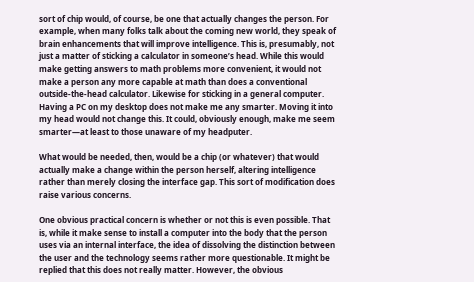sort of chip would, of course, be one that actually changes the person. For example, when many folks talk about the coming new world, they speak of brain enhancements that will improve intelligence. This is, presumably, not just a matter of sticking a calculator in someone’s head. While this would make getting answers to math problems more convenient, it would not make a person any more capable at math than does a conventional outside-the-head calculator. Likewise for sticking in a general computer. Having a PC on my desktop does not make me any smarter. Moving it into my head would not change this. It could, obviously enough, make me seem smarter—at least to those unaware of my headputer.

What would be needed, then, would be a chip (or whatever) that would actually make a change within the person herself, altering intelligence rather than merely closing the interface gap. This sort of modification does raise various concerns.

One obvious practical concern is whether or not this is even possible. That is, while it make sense to install a computer into the body that the person uses via an internal interface, the idea of dissolving the distinction between the user and the technology seems rather more questionable. It might be replied that this does not really matter. However, the obvious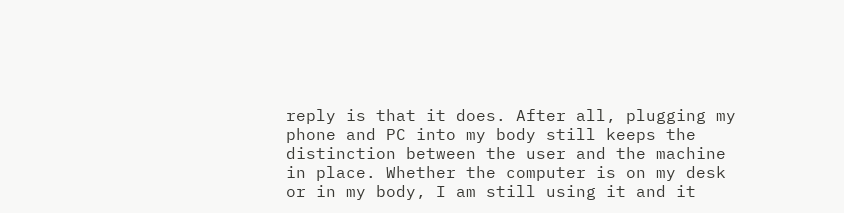reply is that it does. After all, plugging my phone and PC into my body still keeps the distinction between the user and the machine in place. Whether the computer is on my desk or in my body, I am still using it and it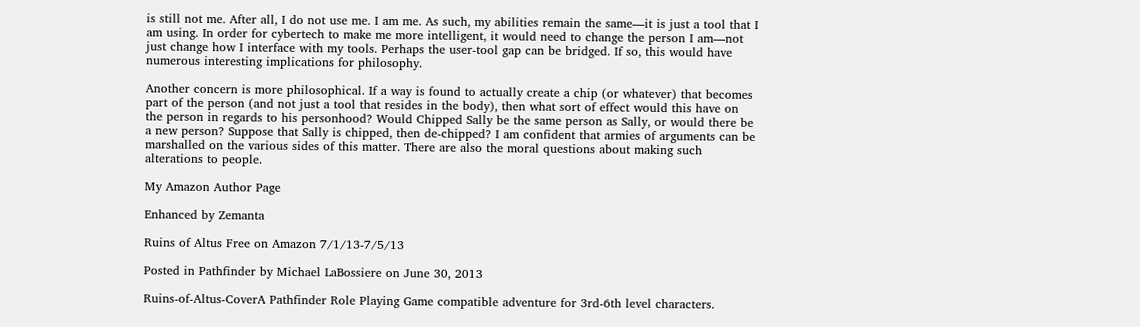is still not me. After all, I do not use me. I am me. As such, my abilities remain the same—it is just a tool that I am using. In order for cybertech to make me more intelligent, it would need to change the person I am—not just change how I interface with my tools. Perhaps the user-tool gap can be bridged. If so, this would have numerous interesting implications for philosophy.

Another concern is more philosophical. If a way is found to actually create a chip (or whatever) that becomes part of the person (and not just a tool that resides in the body), then what sort of effect would this have on the person in regards to his personhood? Would Chipped Sally be the same person as Sally, or would there be a new person? Suppose that Sally is chipped, then de-chipped? I am confident that armies of arguments can be marshalled on the various sides of this matter. There are also the moral questions about making such alterations to people.

My Amazon Author Page

Enhanced by Zemanta

Ruins of Altus Free on Amazon 7/1/13-7/5/13

Posted in Pathfinder by Michael LaBossiere on June 30, 2013

Ruins-of-Altus-CoverA Pathfinder Role Playing Game compatible adventure for 3rd-6th level characters.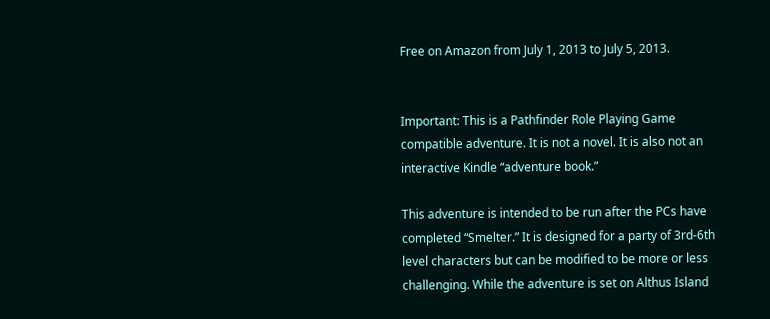Free on Amazon from July 1, 2013 to July 5, 2013.


Important: This is a Pathfinder Role Playing Game compatible adventure. It is not a novel. It is also not an interactive Kindle “adventure book.”

This adventure is intended to be run after the PCs have completed “Smelter.” It is designed for a party of 3rd-6th level characters but can be modified to be more or less challenging. While the adventure is set on Althus Island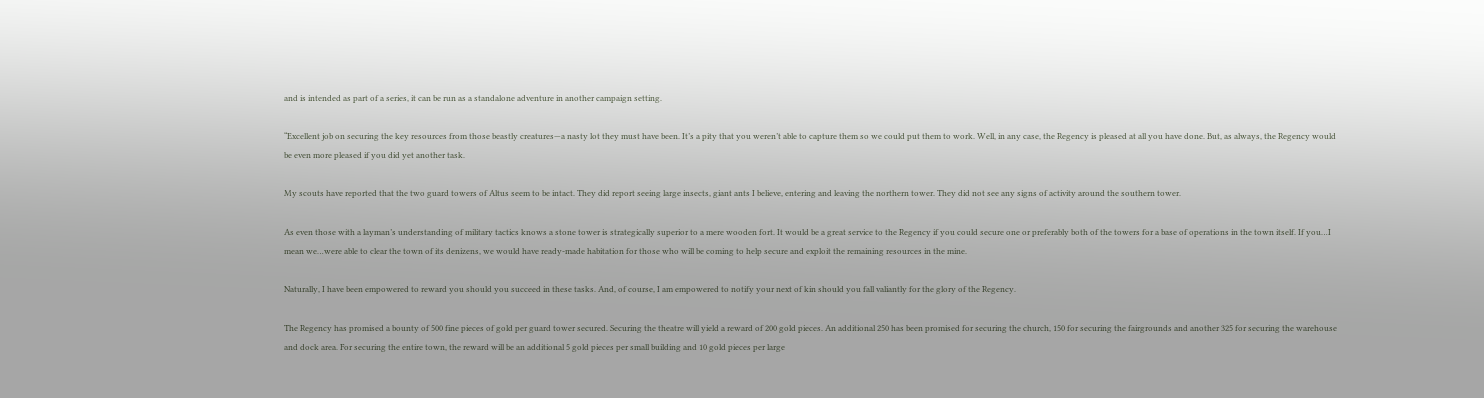and is intended as part of a series, it can be run as a standalone adventure in another campaign setting.

“Excellent job on securing the key resources from those beastly creatures—a nasty lot they must have been. It’s a pity that you weren’t able to capture them so we could put them to work. Well, in any case, the Regency is pleased at all you have done. But, as always, the Regency would be even more pleased if you did yet another task.

My scouts have reported that the two guard towers of Altus seem to be intact. They did report seeing large insects, giant ants I believe, entering and leaving the northern tower. They did not see any signs of activity around the southern tower.

As even those with a layman’s understanding of military tactics knows a stone tower is strategically superior to a mere wooden fort. It would be a great service to the Regency if you could secure one or preferably both of the towers for a base of operations in the town itself. If you…I mean we…were able to clear the town of its denizens, we would have ready-made habitation for those who will be coming to help secure and exploit the remaining resources in the mine.

Naturally, I have been empowered to reward you should you succeed in these tasks. And, of course, I am empowered to notify your next of kin should you fall valiantly for the glory of the Regency.

The Regency has promised a bounty of 500 fine pieces of gold per guard tower secured. Securing the theatre will yield a reward of 200 gold pieces. An additional 250 has been promised for securing the church, 150 for securing the fairgrounds and another 325 for securing the warehouse and dock area. For securing the entire town, the reward will be an additional 5 gold pieces per small building and 10 gold pieces per large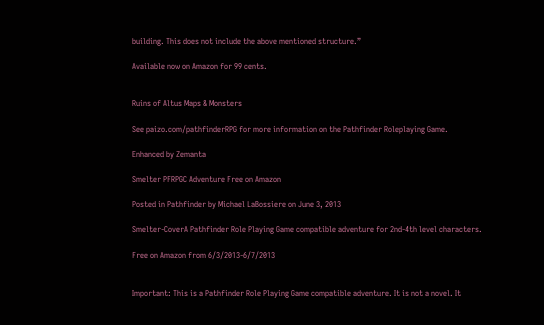building. This does not include the above mentioned structure.”

Available now on Amazon for 99 cents.


Ruins of Altus Maps & Monsters

See paizo.com/pathfinderRPG for more information on the Pathfinder Roleplaying Game.

Enhanced by Zemanta

Smelter PFRPGC Adventure Free on Amazon

Posted in Pathfinder by Michael LaBossiere on June 3, 2013

Smelter-CoverA Pathfinder Role Playing Game compatible adventure for 2nd-4th level characters.

Free on Amazon from 6/3/2013-6/7/2013


Important: This is a Pathfinder Role Playing Game compatible adventure. It is not a novel. It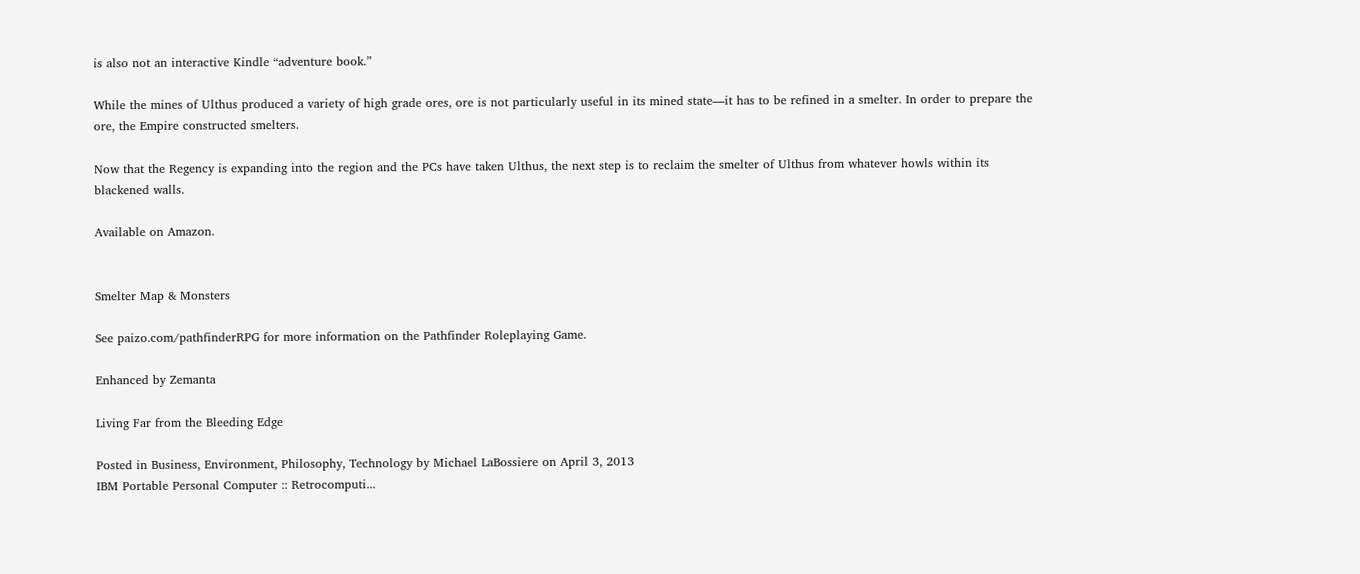is also not an interactive Kindle “adventure book.”

While the mines of Ulthus produced a variety of high grade ores, ore is not particularly useful in its mined state—it has to be refined in a smelter. In order to prepare the ore, the Empire constructed smelters.

Now that the Regency is expanding into the region and the PCs have taken Ulthus, the next step is to reclaim the smelter of Ulthus from whatever howls within its blackened walls.

Available on Amazon.


Smelter Map & Monsters

See paizo.com/pathfinderRPG for more information on the Pathfinder Roleplaying Game.

Enhanced by Zemanta

Living Far from the Bleeding Edge

Posted in Business, Environment, Philosophy, Technology by Michael LaBossiere on April 3, 2013
IBM Portable Personal Computer :: Retrocomputi...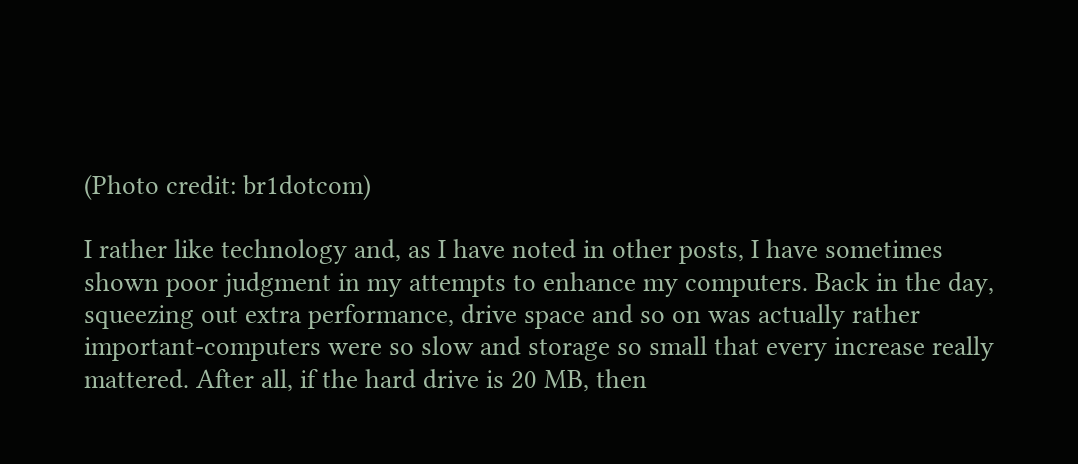(Photo credit: br1dotcom)

I rather like technology and, as I have noted in other posts, I have sometimes shown poor judgment in my attempts to enhance my computers. Back in the day, squeezing out extra performance, drive space and so on was actually rather important-computers were so slow and storage so small that every increase really mattered. After all, if the hard drive is 20 MB, then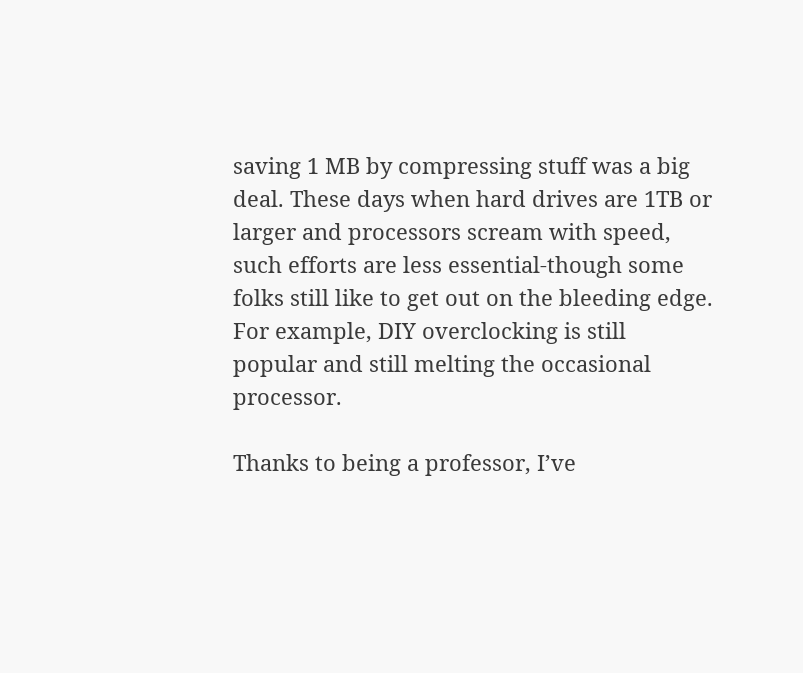saving 1 MB by compressing stuff was a big deal. These days when hard drives are 1TB or larger and processors scream with speed, such efforts are less essential-though some folks still like to get out on the bleeding edge. For example, DIY overclocking is still popular and still melting the occasional processor.

Thanks to being a professor, I’ve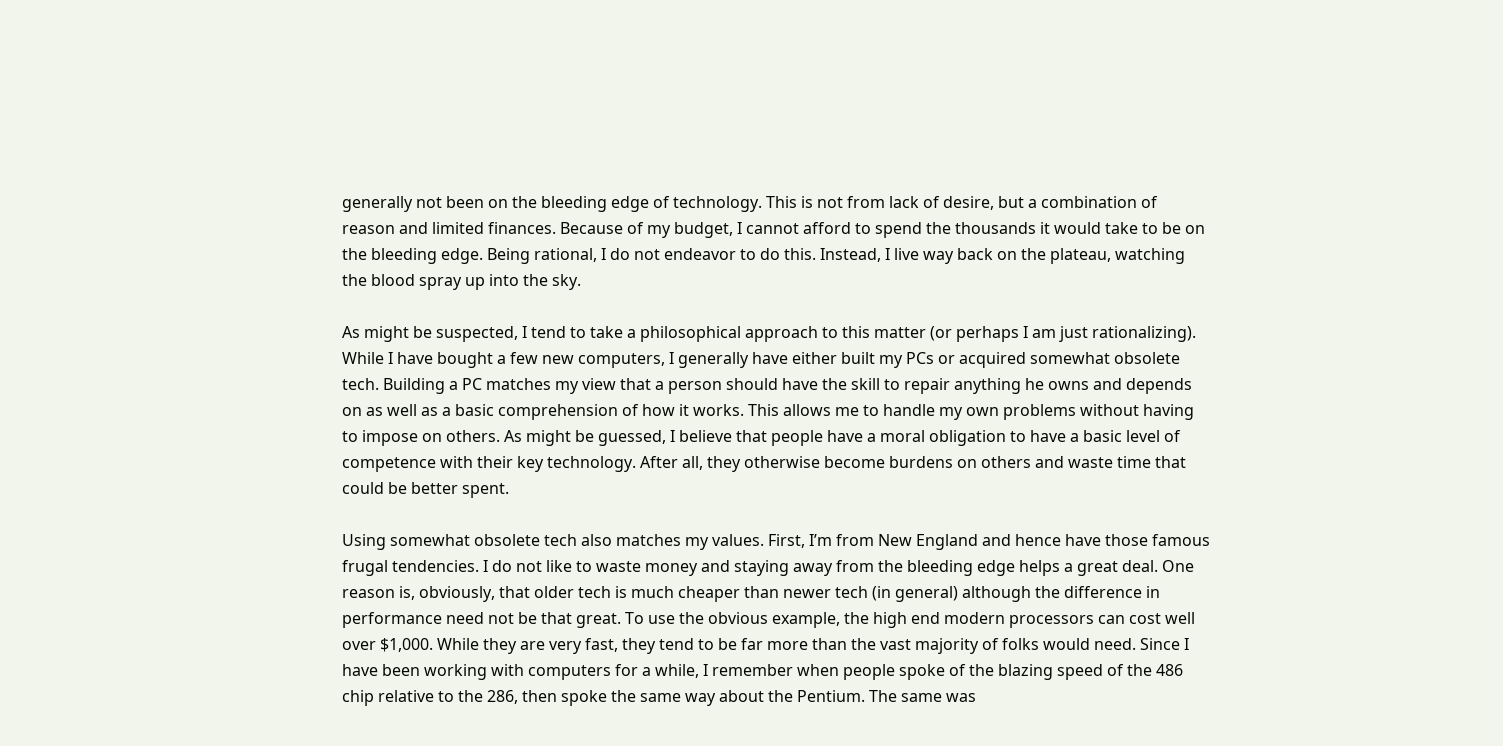generally not been on the bleeding edge of technology. This is not from lack of desire, but a combination of reason and limited finances. Because of my budget, I cannot afford to spend the thousands it would take to be on the bleeding edge. Being rational, I do not endeavor to do this. Instead, I live way back on the plateau, watching the blood spray up into the sky.

As might be suspected, I tend to take a philosophical approach to this matter (or perhaps I am just rationalizing). While I have bought a few new computers, I generally have either built my PCs or acquired somewhat obsolete tech. Building a PC matches my view that a person should have the skill to repair anything he owns and depends on as well as a basic comprehension of how it works. This allows me to handle my own problems without having to impose on others. As might be guessed, I believe that people have a moral obligation to have a basic level of competence with their key technology. After all, they otherwise become burdens on others and waste time that could be better spent.

Using somewhat obsolete tech also matches my values. First, I’m from New England and hence have those famous frugal tendencies. I do not like to waste money and staying away from the bleeding edge helps a great deal. One reason is, obviously, that older tech is much cheaper than newer tech (in general) although the difference in performance need not be that great. To use the obvious example, the high end modern processors can cost well over $1,000. While they are very fast, they tend to be far more than the vast majority of folks would need. Since I have been working with computers for a while, I remember when people spoke of the blazing speed of the 486 chip relative to the 286, then spoke the same way about the Pentium. The same was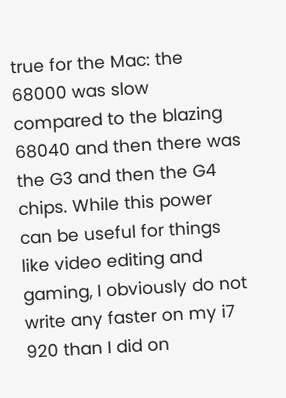true for the Mac: the 68000 was slow compared to the blazing 68040 and then there was the G3 and then the G4 chips. While this power can be useful for things like video editing and gaming, I obviously do not write any faster on my i7 920 than I did on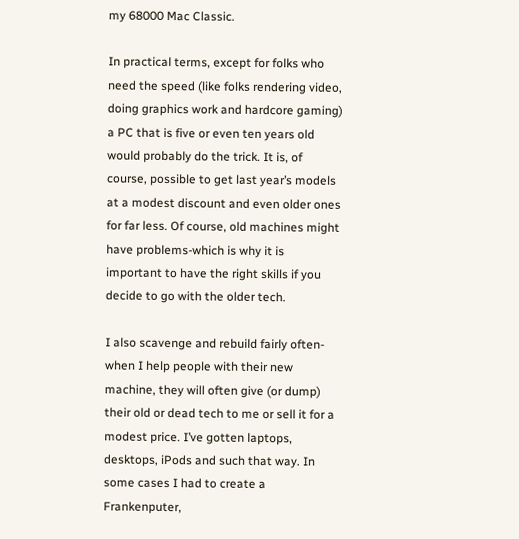my 68000 Mac Classic.

In practical terms, except for folks who need the speed (like folks rendering video, doing graphics work and hardcore gaming) a PC that is five or even ten years old would probably do the trick. It is, of course, possible to get last year’s models at a modest discount and even older ones for far less. Of course, old machines might have problems-which is why it is important to have the right skills if you decide to go with the older tech.

I also scavenge and rebuild fairly often-when I help people with their new machine, they will often give (or dump) their old or dead tech to me or sell it for a modest price. I’ve gotten laptops, desktops, iPods and such that way. In some cases I had to create a Frankenputer,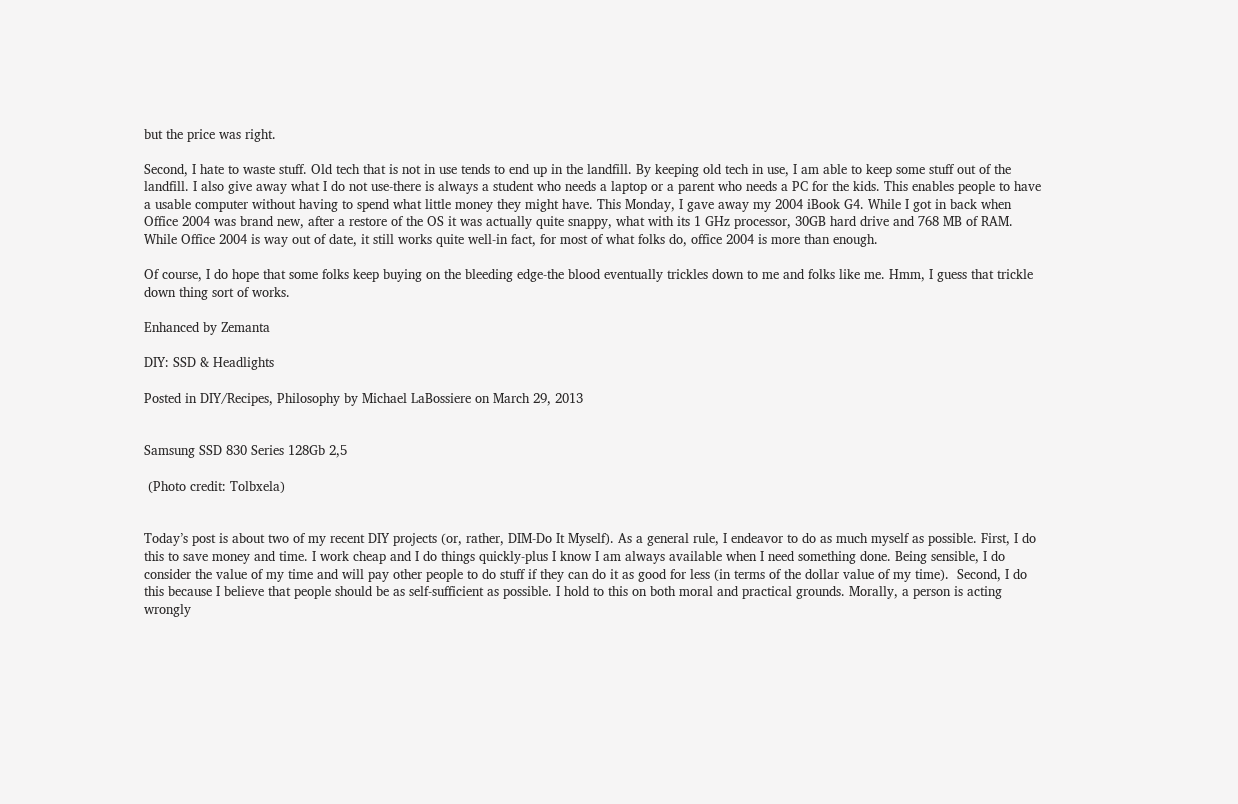but the price was right.

Second, I hate to waste stuff. Old tech that is not in use tends to end up in the landfill. By keeping old tech in use, I am able to keep some stuff out of the landfill. I also give away what I do not use-there is always a student who needs a laptop or a parent who needs a PC for the kids. This enables people to have a usable computer without having to spend what little money they might have. This Monday, I gave away my 2004 iBook G4. While I got in back when Office 2004 was brand new, after a restore of the OS it was actually quite snappy, what with its 1 GHz processor, 30GB hard drive and 768 MB of RAM. While Office 2004 is way out of date, it still works quite well-in fact, for most of what folks do, office 2004 is more than enough.

Of course, I do hope that some folks keep buying on the bleeding edge-the blood eventually trickles down to me and folks like me. Hmm, I guess that trickle down thing sort of works.

Enhanced by Zemanta

DIY: SSD & Headlights

Posted in DIY/Recipes, Philosophy by Michael LaBossiere on March 29, 2013


Samsung SSD 830 Series 128Gb 2,5

 (Photo credit: Tolbxela)


Today’s post is about two of my recent DIY projects (or, rather, DIM-Do It Myself). As a general rule, I endeavor to do as much myself as possible. First, I do this to save money and time. I work cheap and I do things quickly-plus I know I am always available when I need something done. Being sensible, I do consider the value of my time and will pay other people to do stuff if they can do it as good for less (in terms of the dollar value of my time).  Second, I do this because I believe that people should be as self-sufficient as possible. I hold to this on both moral and practical grounds. Morally, a person is acting wrongly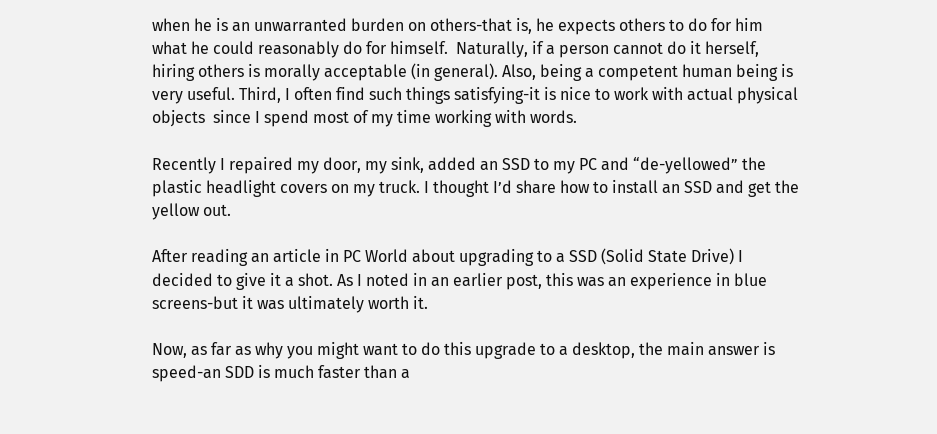when he is an unwarranted burden on others-that is, he expects others to do for him what he could reasonably do for himself.  Naturally, if a person cannot do it herself, hiring others is morally acceptable (in general). Also, being a competent human being is very useful. Third, I often find such things satisfying-it is nice to work with actual physical objects  since I spend most of my time working with words.

Recently I repaired my door, my sink, added an SSD to my PC and “de-yellowed” the plastic headlight covers on my truck. I thought I’d share how to install an SSD and get the yellow out.

After reading an article in PC World about upgrading to a SSD (Solid State Drive) I decided to give it a shot. As I noted in an earlier post, this was an experience in blue screens-but it was ultimately worth it.

Now, as far as why you might want to do this upgrade to a desktop, the main answer is speed-an SDD is much faster than a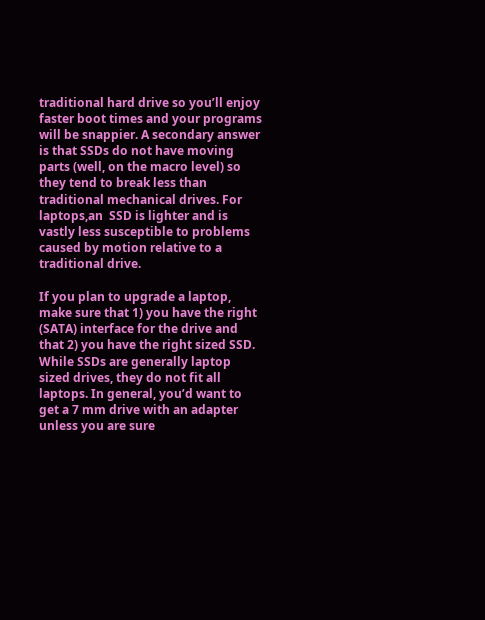traditional hard drive so you’ll enjoy faster boot times and your programs will be snappier. A secondary answer is that SSDs do not have moving parts (well, on the macro level) so they tend to break less than traditional mechanical drives. For laptops,an  SSD is lighter and is vastly less susceptible to problems caused by motion relative to a traditional drive.

If you plan to upgrade a laptop, make sure that 1) you have the right (SATA) interface for the drive and that 2) you have the right sized SSD. While SSDs are generally laptop sized drives, they do not fit all laptops. In general, you’d want to get a 7 mm drive with an adapter unless you are sure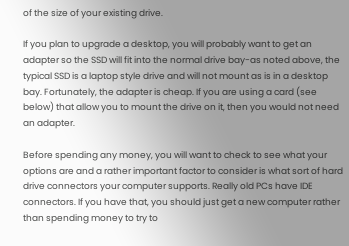of the size of your existing drive.

If you plan to upgrade a desktop, you will probably want to get an adapter so the SSD will fit into the normal drive bay-as noted above, the typical SSD is a laptop style drive and will not mount as is in a desktop bay. Fortunately, the adapter is cheap. If you are using a card (see below) that allow you to mount the drive on it, then you would not need an adapter.

Before spending any money, you will want to check to see what your options are and a rather important factor to consider is what sort of hard drive connectors your computer supports. Really old PCs have IDE connectors. If you have that, you should just get a new computer rather than spending money to try to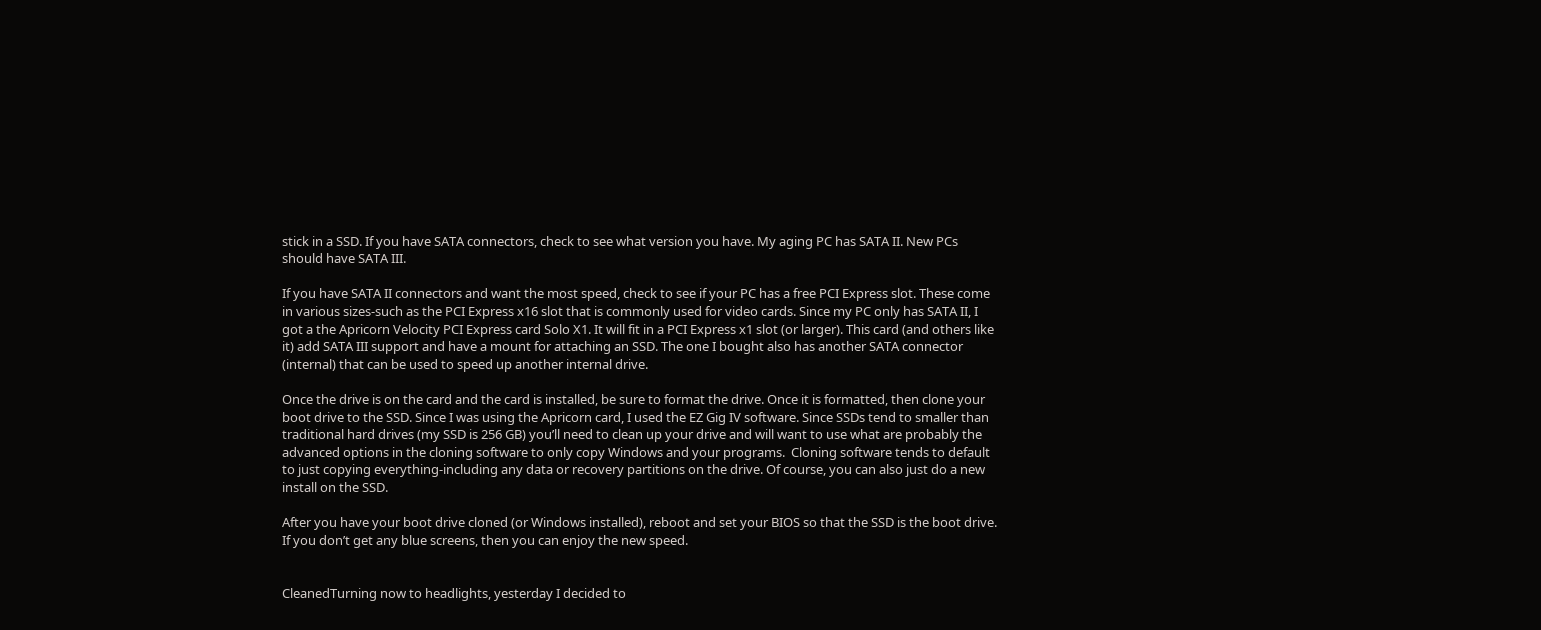stick in a SSD. If you have SATA connectors, check to see what version you have. My aging PC has SATA II. New PCs should have SATA III.

If you have SATA II connectors and want the most speed, check to see if your PC has a free PCI Express slot. These come in various sizes-such as the PCI Express x16 slot that is commonly used for video cards. Since my PC only has SATA II, I got a the Apricorn Velocity PCI Express card Solo X1. It will fit in a PCI Express x1 slot (or larger). This card (and others like it) add SATA III support and have a mount for attaching an SSD. The one I bought also has another SATA connector (internal) that can be used to speed up another internal drive.

Once the drive is on the card and the card is installed, be sure to format the drive. Once it is formatted, then clone your boot drive to the SSD. Since I was using the Apricorn card, I used the EZ Gig IV software. Since SSDs tend to smaller than traditional hard drives (my SSD is 256 GB) you’ll need to clean up your drive and will want to use what are probably the advanced options in the cloning software to only copy Windows and your programs.  Cloning software tends to default to just copying everything-including any data or recovery partitions on the drive. Of course, you can also just do a new install on the SSD.

After you have your boot drive cloned (or Windows installed), reboot and set your BIOS so that the SSD is the boot drive. If you don’t get any blue screens, then you can enjoy the new speed.


CleanedTurning now to headlights, yesterday I decided to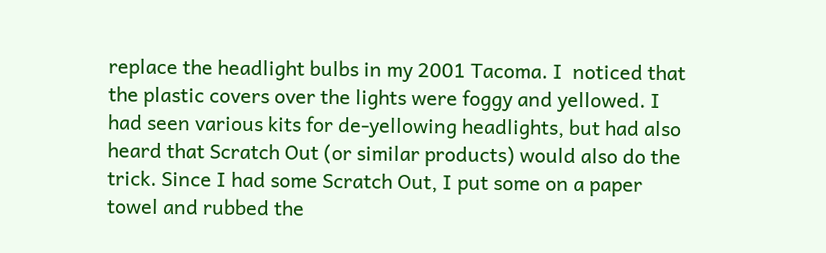replace the headlight bulbs in my 2001 Tacoma. I  noticed that the plastic covers over the lights were foggy and yellowed. I had seen various kits for de-yellowing headlights, but had also heard that Scratch Out (or similar products) would also do the trick. Since I had some Scratch Out, I put some on a paper towel and rubbed the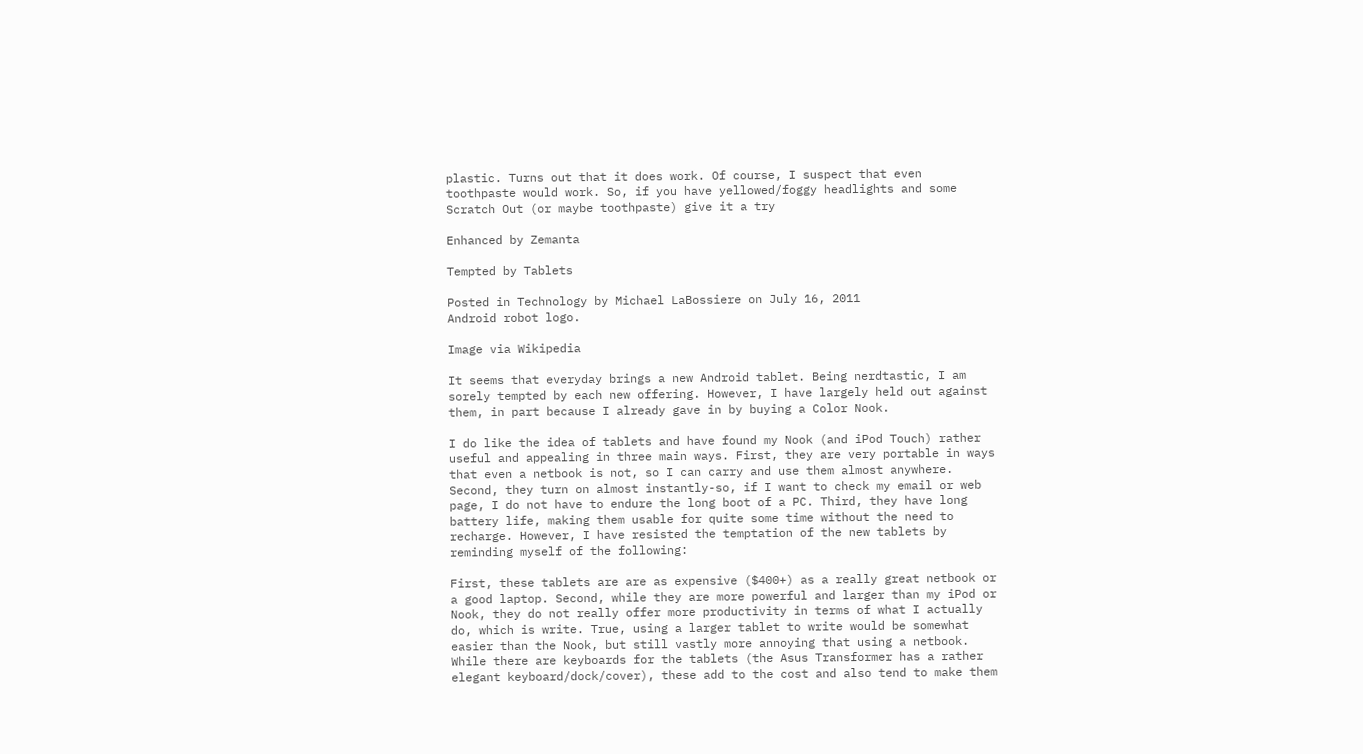plastic. Turns out that it does work. Of course, I suspect that even toothpaste would work. So, if you have yellowed/foggy headlights and some Scratch Out (or maybe toothpaste) give it a try

Enhanced by Zemanta

Tempted by Tablets

Posted in Technology by Michael LaBossiere on July 16, 2011
Android robot logo.

Image via Wikipedia

It seems that everyday brings a new Android tablet. Being nerdtastic, I am sorely tempted by each new offering. However, I have largely held out against them, in part because I already gave in by buying a Color Nook.

I do like the idea of tablets and have found my Nook (and iPod Touch) rather useful and appealing in three main ways. First, they are very portable in ways that even a netbook is not, so I can carry and use them almost anywhere. Second, they turn on almost instantly-so, if I want to check my email or web page, I do not have to endure the long boot of a PC. Third, they have long battery life, making them usable for quite some time without the need to recharge. However, I have resisted the temptation of the new tablets by reminding myself of the following:

First, these tablets are are as expensive ($400+) as a really great netbook or a good laptop. Second, while they are more powerful and larger than my iPod or Nook, they do not really offer more productivity in terms of what I actually do, which is write. True, using a larger tablet to write would be somewhat easier than the Nook, but still vastly more annoying that using a netbook. While there are keyboards for the tablets (the Asus Transformer has a rather elegant keyboard/dock/cover), these add to the cost and also tend to make them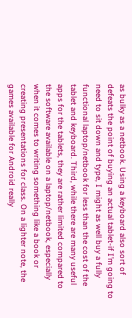as bulky as a netbook. Using a keyboard also sort of defeats the point of buying an actual tablet-if I’m going to need to sit down and type, I might as well buy a fully functional laptop/netbook for less than the cost of the tablet and keyboard. Third, while there are many useful apps for the tablets, they are rather limited compared to the software available on a laptop/netbook, especially when it comes to writing something like a book or creating presentations for class. On a lighter note, the games available for Android really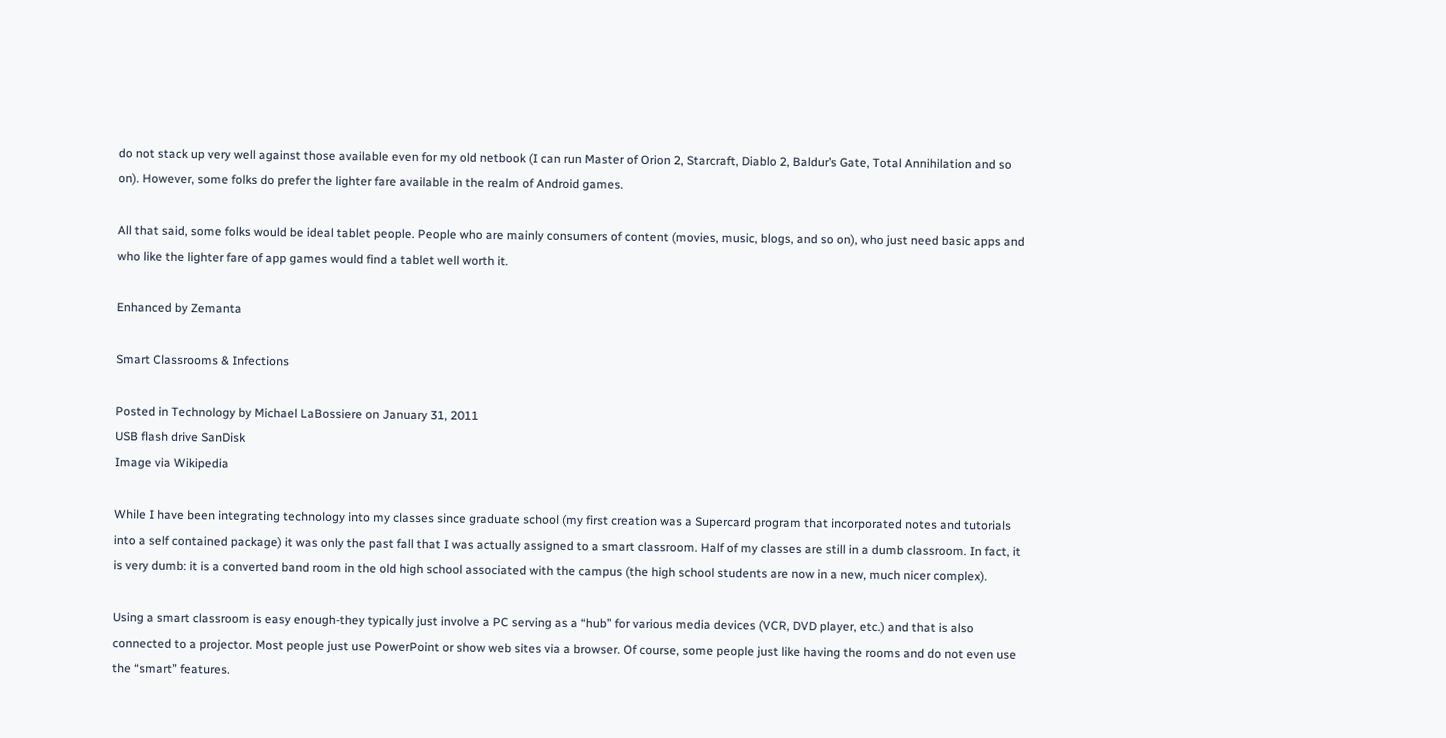do not stack up very well against those available even for my old netbook (I can run Master of Orion 2, Starcraft, Diablo 2, Baldur’s Gate, Total Annihilation and so on). However, some folks do prefer the lighter fare available in the realm of Android games.

All that said, some folks would be ideal tablet people. People who are mainly consumers of content (movies, music, blogs, and so on), who just need basic apps and who like the lighter fare of app games would find a tablet well worth it.

Enhanced by Zemanta

Smart Classrooms & Infections

Posted in Technology by Michael LaBossiere on January 31, 2011
USB flash drive SanDisk
Image via Wikipedia

While I have been integrating technology into my classes since graduate school (my first creation was a Supercard program that incorporated notes and tutorials into a self contained package) it was only the past fall that I was actually assigned to a smart classroom. Half of my classes are still in a dumb classroom. In fact, it is very dumb: it is a converted band room in the old high school associated with the campus (the high school students are now in a new, much nicer complex).

Using a smart classroom is easy enough-they typically just involve a PC serving as a “hub” for various media devices (VCR, DVD player, etc.) and that is also connected to a projector. Most people just use PowerPoint or show web sites via a browser. Of course, some people just like having the rooms and do not even use the “smart” features.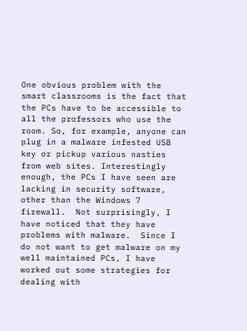One obvious problem with the smart classrooms is the fact that the PCs have to be accessible to all the professors who use the room. So, for example, anyone can plug in a malware infested USB key or pickup various nasties from web sites. Interestingly enough, the PCs I have seen are lacking in security software, other than the Windows 7 firewall.  Not surprisingly, I have noticed that they have problems with malware.  Since I do not want to get malware on my well maintained PCs, I have worked out some strategies for dealing with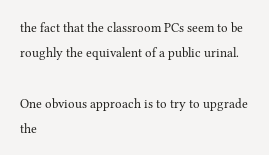the fact that the classroom PCs seem to be roughly the equivalent of a public urinal.

One obvious approach is to try to upgrade the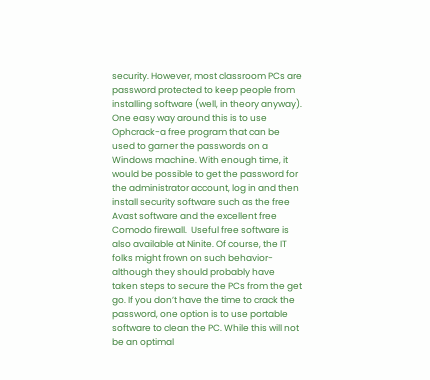security. However, most classroom PCs are password protected to keep people from installing software (well, in theory anyway). One easy way around this is to use Ophcrack-a free program that can be used to garner the passwords on a Windows machine. With enough time, it would be possible to get the password for the administrator account, log in and then install security software such as the free Avast software and the excellent free Comodo firewall.  Useful free software is also available at Ninite. Of course, the IT folks might frown on such behavior-although they should probably have taken steps to secure the PCs from the get go. If you don’t have the time to crack the password, one option is to use portable software to clean the PC. While this will not be an optimal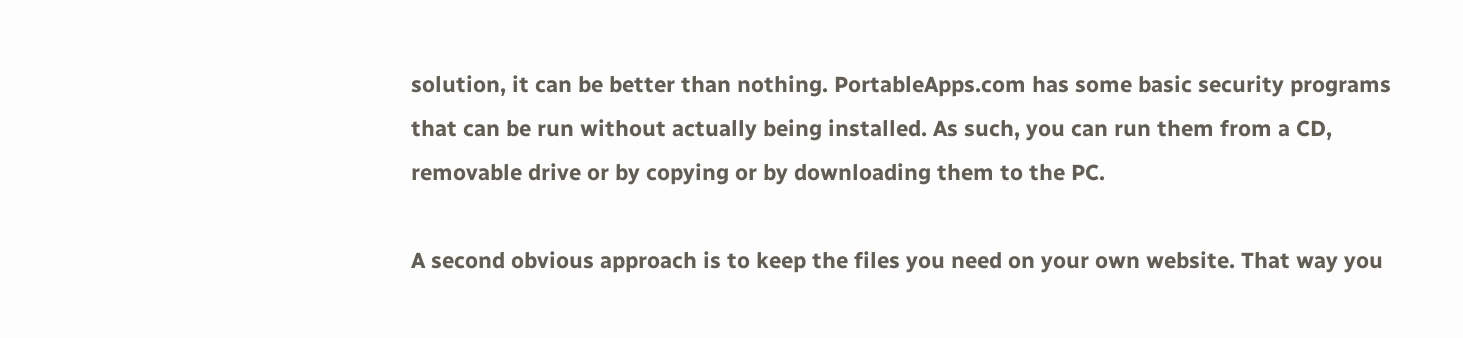solution, it can be better than nothing. PortableApps.com has some basic security programs that can be run without actually being installed. As such, you can run them from a CD, removable drive or by copying or by downloading them to the PC.

A second obvious approach is to keep the files you need on your own website. That way you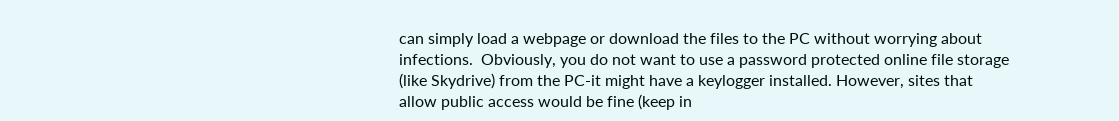can simply load a webpage or download the files to the PC without worrying about infections.  Obviously, you do not want to use a password protected online file storage (like Skydrive) from the PC-it might have a keylogger installed. However, sites that allow public access would be fine (keep in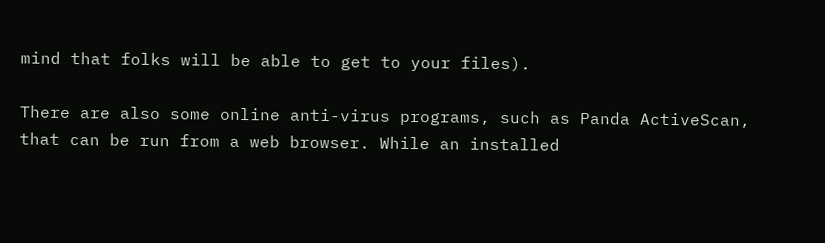mind that folks will be able to get to your files).

There are also some online anti-virus programs, such as Panda ActiveScan, that can be run from a web browser. While an installed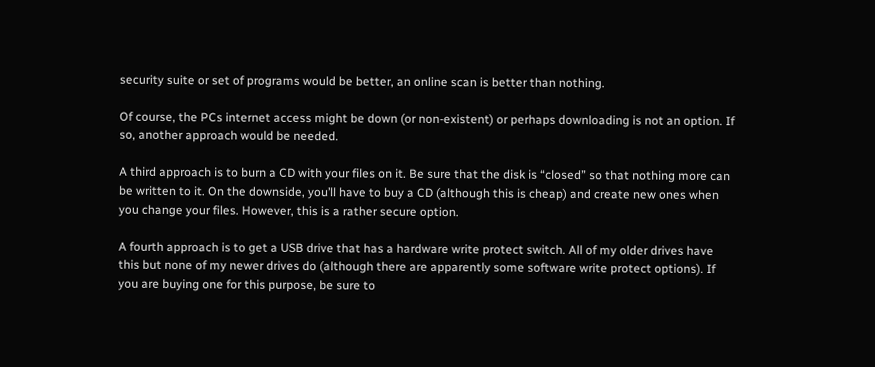security suite or set of programs would be better, an online scan is better than nothing.

Of course, the PCs internet access might be down (or non-existent) or perhaps downloading is not an option. If so, another approach would be needed.

A third approach is to burn a CD with your files on it. Be sure that the disk is “closed” so that nothing more can be written to it. On the downside, you’ll have to buy a CD (although this is cheap) and create new ones when you change your files. However, this is a rather secure option.

A fourth approach is to get a USB drive that has a hardware write protect switch. All of my older drives have this but none of my newer drives do (although there are apparently some software write protect options). If you are buying one for this purpose, be sure to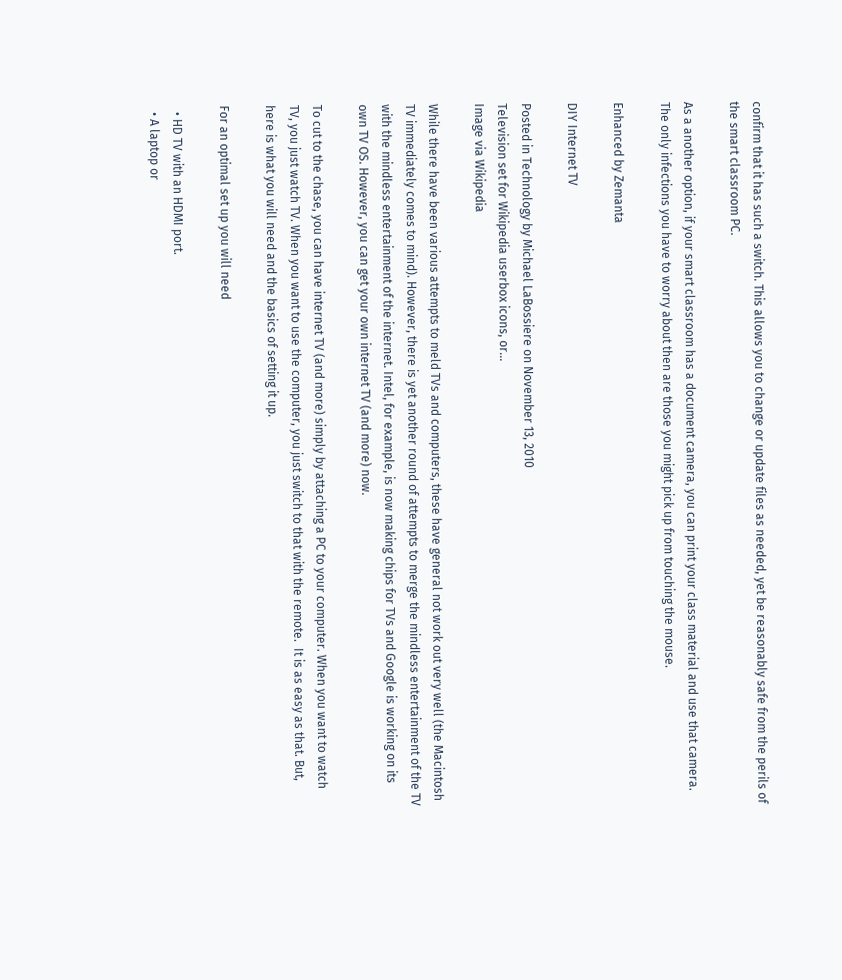confirm that it has such a switch. This allows you to change or update files as needed, yet be reasonably safe from the perils of the smart classroom PC.

As a another option, if your smart classroom has a document camera, you can print your class material and use that camera. The only infections you have to worry about then are those you might pick up from touching the mouse.

Enhanced by Zemanta

DIY Internet TV

Posted in Technology by Michael LaBossiere on November 13, 2010
Television set for Wikipedia userbox icons, or...
Image via Wikipedia

While there have been various attempts to meld TVs and computers, these have general not work out very well (the Macintosh TV immediately comes to mind). However, there is yet another round of attempts to merge the mindless entertainment of the TV with the mindless entertainment of the internet. Intel, for example, is now making chips for TVs and Google is working on its own TV OS. However, you can get your own internet TV (and more) now.

To cut to the chase, you can have internet TV (and more) simply by attaching a PC to your computer. When you want to watch TV, you just watch TV. When you want to use the computer, you just switch to that with the remote.  It is as easy as that. But, here is what you will need and the basics of setting it up.

For an optimal set up you will need

  • HD TV with an HDMI port.
  • A laptop or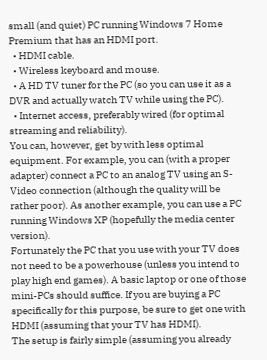small (and quiet) PC running Windows 7 Home Premium that has an HDMI port.
  • HDMI cable.
  • Wireless keyboard and mouse.
  • A HD TV tuner for the PC (so you can use it as a DVR and actually watch TV while using the PC).
  • Internet access, preferably wired (for optimal streaming and reliability).
You can, however, get by with less optimal equipment. For example, you can (with a proper adapter) connect a PC to an analog TV using an S-Video connection (although the quality will be rather poor). As another example, you can use a PC running Windows XP (hopefully the media center version).
Fortunately the PC that you use with your TV does not need to be a powerhouse (unless you intend to play high end games). A basic laptop or one of those mini-PCs should suffice. If you are buying a PC specifically for this purpose, be sure to get one with HDMI (assuming that your TV has HDMI).
The setup is fairly simple (assuming you already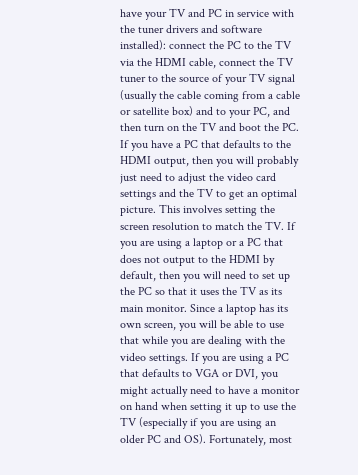have your TV and PC in service with the tuner drivers and software installed): connect the PC to the TV via the HDMI cable, connect the TV tuner to the source of your TV signal (usually the cable coming from a cable or satellite box) and to your PC, and then turn on the TV and boot the PC.
If you have a PC that defaults to the HDMI output, then you will probably just need to adjust the video card settings and the TV to get an optimal picture. This involves setting the screen resolution to match the TV. If you are using a laptop or a PC that does not output to the HDMI by default, then you will need to set up the PC so that it uses the TV as its main monitor. Since a laptop has its own screen, you will be able to use that while you are dealing with the video settings. If you are using a PC that defaults to VGA or DVI, you might actually need to have a monitor on hand when setting it up to use the TV (especially if you are using an older PC and OS). Fortunately, most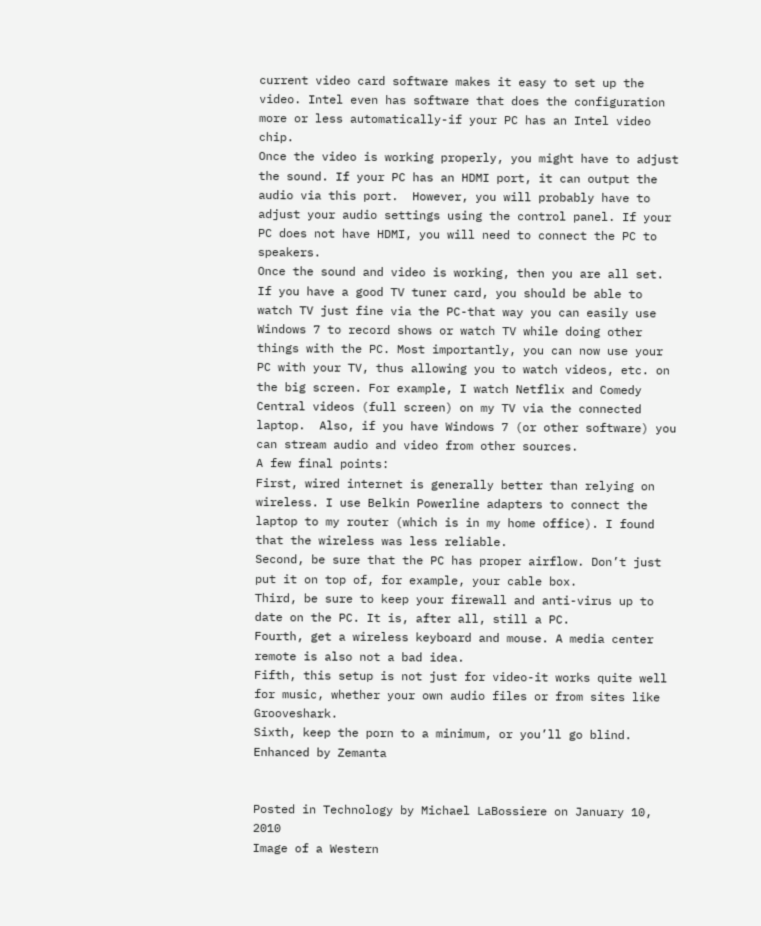current video card software makes it easy to set up the video. Intel even has software that does the configuration more or less automatically-if your PC has an Intel video chip.
Once the video is working properly, you might have to adjust the sound. If your PC has an HDMI port, it can output the audio via this port.  However, you will probably have to adjust your audio settings using the control panel. If your PC does not have HDMI, you will need to connect the PC to speakers.
Once the sound and video is working, then you are all set. If you have a good TV tuner card, you should be able to watch TV just fine via the PC-that way you can easily use Windows 7 to record shows or watch TV while doing other things with the PC. Most importantly, you can now use your PC with your TV, thus allowing you to watch videos, etc. on the big screen. For example, I watch Netflix and Comedy Central videos (full screen) on my TV via the connected laptop.  Also, if you have Windows 7 (or other software) you can stream audio and video from other sources.
A few final points:
First, wired internet is generally better than relying on wireless. I use Belkin Powerline adapters to connect the laptop to my router (which is in my home office). I found that the wireless was less reliable.
Second, be sure that the PC has proper airflow. Don’t just put it on top of, for example, your cable box.
Third, be sure to keep your firewall and anti-virus up to date on the PC. It is, after all, still a PC.
Fourth, get a wireless keyboard and mouse. A media center remote is also not a bad idea.
Fifth, this setup is not just for video-it works quite well for music, whether your own audio files or from sites like Grooveshark.
Sixth, keep the porn to a minimum, or you’ll go blind.
Enhanced by Zemanta


Posted in Technology by Michael LaBossiere on January 10, 2010
Image of a Western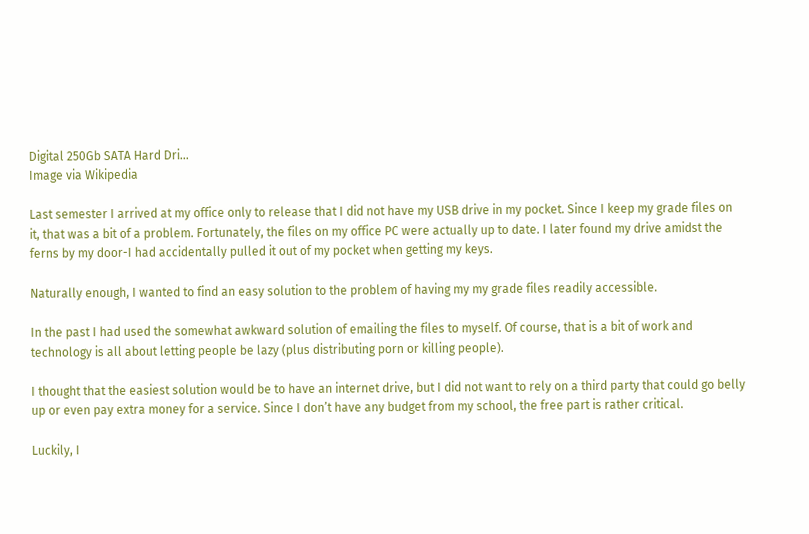Digital 250Gb SATA Hard Dri...
Image via Wikipedia

Last semester I arrived at my office only to release that I did not have my USB drive in my pocket. Since I keep my grade files on it, that was a bit of a problem. Fortunately, the files on my office PC were actually up to date. I later found my drive amidst the ferns by my door-I had accidentally pulled it out of my pocket when getting my keys.

Naturally enough, I wanted to find an easy solution to the problem of having my my grade files readily accessible.

In the past I had used the somewhat awkward solution of emailing the files to myself. Of course, that is a bit of work and technology is all about letting people be lazy (plus distributing porn or killing people).

I thought that the easiest solution would be to have an internet drive, but I did not want to rely on a third party that could go belly up or even pay extra money for a service. Since I don’t have any budget from my school, the free part is rather critical.

Luckily, I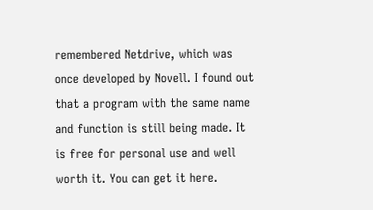remembered Netdrive, which was once developed by Novell. I found out that a program with the same name and function is still being made. It is free for personal use and well worth it. You can get it here.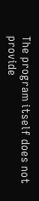The program itself does not provide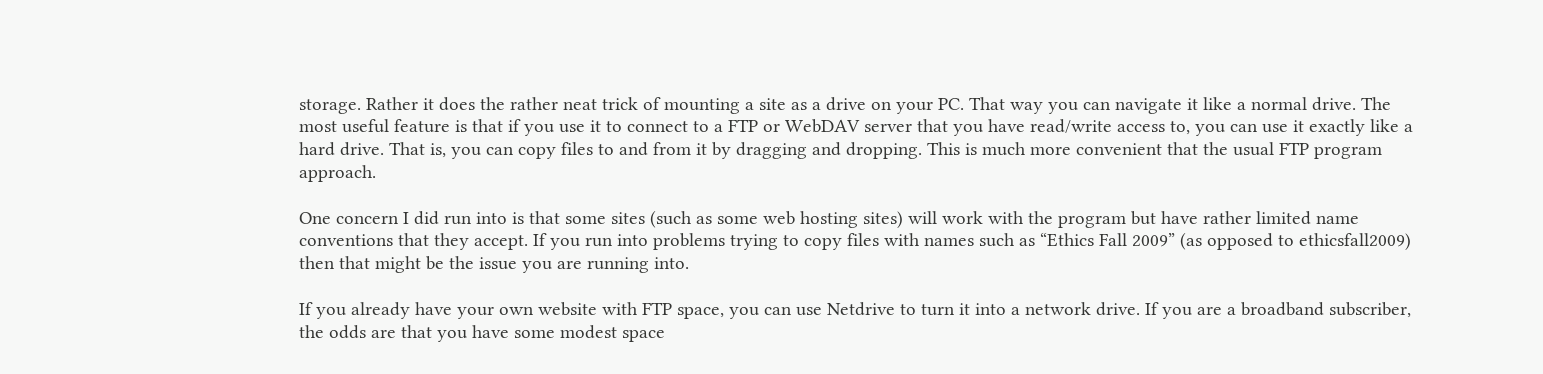storage. Rather it does the rather neat trick of mounting a site as a drive on your PC. That way you can navigate it like a normal drive. The most useful feature is that if you use it to connect to a FTP or WebDAV server that you have read/write access to, you can use it exactly like a hard drive. That is, you can copy files to and from it by dragging and dropping. This is much more convenient that the usual FTP program approach.

One concern I did run into is that some sites (such as some web hosting sites) will work with the program but have rather limited name conventions that they accept. If you run into problems trying to copy files with names such as “Ethics Fall 2009” (as opposed to ethicsfall2009) then that might be the issue you are running into.

If you already have your own website with FTP space, you can use Netdrive to turn it into a network drive. If you are a broadband subscriber, the odds are that you have some modest space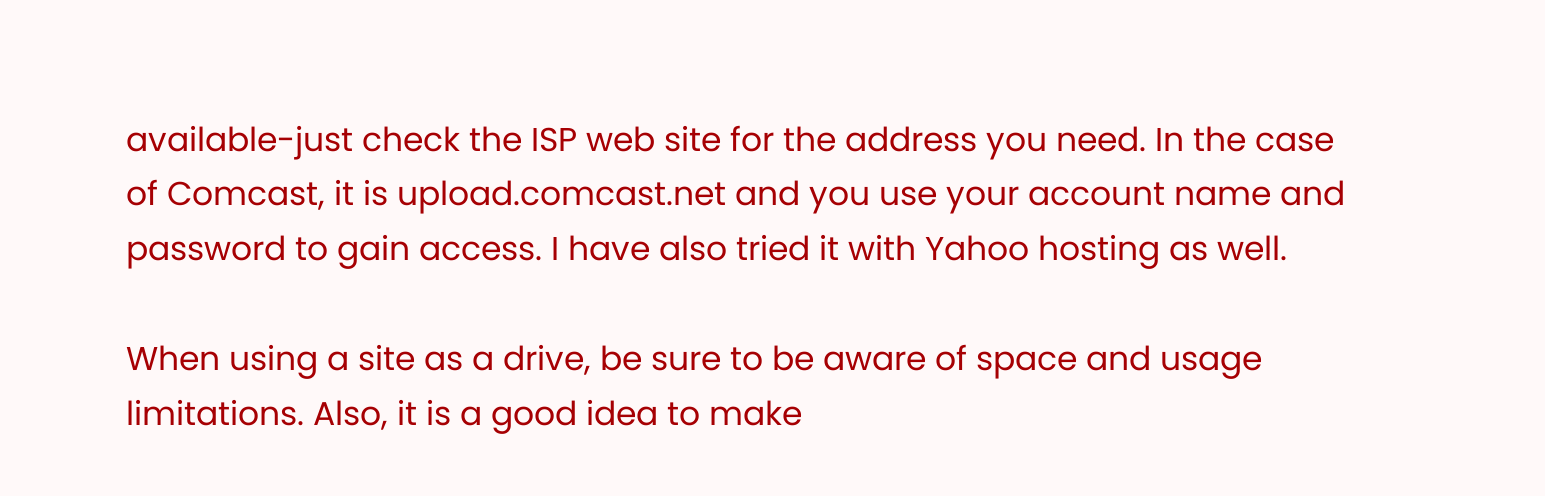available-just check the ISP web site for the address you need. In the case of Comcast, it is upload.comcast.net and you use your account name and password to gain access. I have also tried it with Yahoo hosting as well.

When using a site as a drive, be sure to be aware of space and usage limitations. Also, it is a good idea to make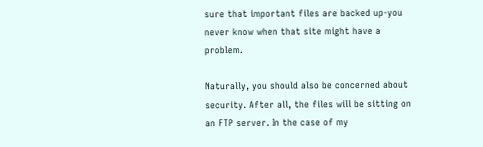sure that important files are backed up-you never know when that site might have a problem.

Naturally, you should also be concerned about security. After all, the files will be sitting on an FTP server. In the case of my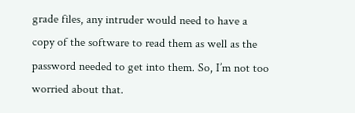grade files, any intruder would need to have a copy of the software to read them as well as the password needed to get into them. So, I’m not too worried about that.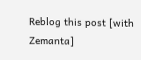Reblog this post [with Zemanta]